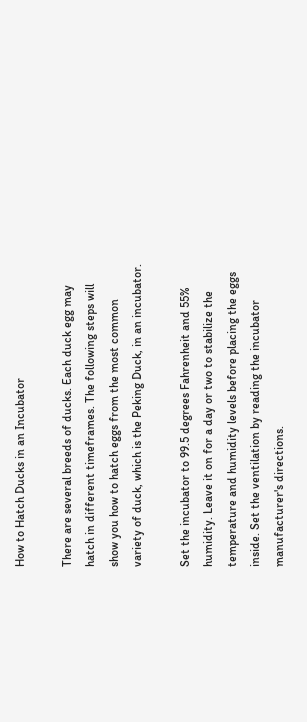How to Hatch Ducks in an Incubator

There are several breeds of ducks. Each duck egg may hatch in different timeframes. The following steps will show you how to hatch eggs from the most common variety of duck, which is the Peking Duck, in an incubator.

Set the incubator to 99.5 degrees Fahrenheit and 55% humidity. Leave it on for a day or two to stabilize the temperature and humidity levels before placing the eggs inside. Set the ventilation by reading the incubator manufacturer's directions.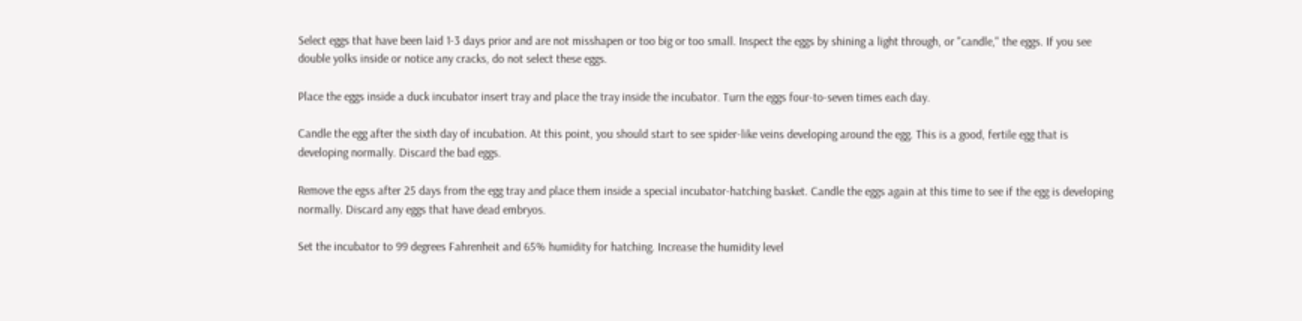Select eggs that have been laid 1-3 days prior and are not misshapen or too big or too small. Inspect the eggs by shining a light through, or "candle," the eggs. If you see double yolks inside or notice any cracks, do not select these eggs.

Place the eggs inside a duck incubator insert tray and place the tray inside the incubator. Turn the eggs four-to-seven times each day.

Candle the egg after the sixth day of incubation. At this point, you should start to see spider-like veins developing around the egg. This is a good, fertile egg that is developing normally. Discard the bad eggs.

Remove the egss after 25 days from the egg tray and place them inside a special incubator-hatching basket. Candle the eggs again at this time to see if the egg is developing normally. Discard any eggs that have dead embryos.

Set the incubator to 99 degrees Fahrenheit and 65% humidity for hatching. Increase the humidity level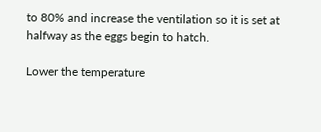to 80% and increase the ventilation so it is set at halfway as the eggs begin to hatch.

Lower the temperature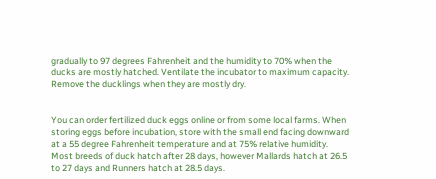gradually to 97 degrees Fahrenheit and the humidity to 70% when the ducks are mostly hatched. Ventilate the incubator to maximum capacity. Remove the ducklings when they are mostly dry.


You can order fertilized duck eggs online or from some local farms. When storing eggs before incubation, store with the small end facing downward at a 55 degree Fahrenheit temperature and at 75% relative humidity. Most breeds of duck hatch after 28 days, however Mallards hatch at 26.5 to 27 days and Runners hatch at 28.5 days.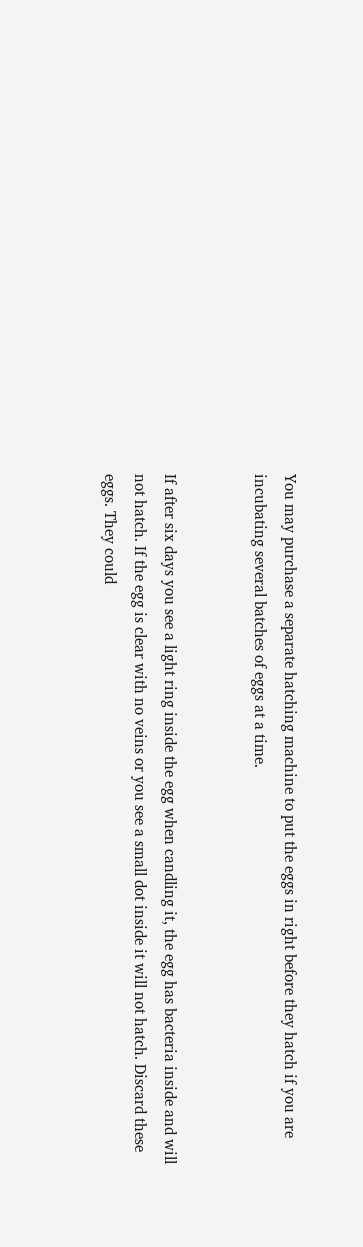You may purchase a separate hatching machine to put the eggs in right before they hatch if you are incubating several batches of eggs at a time.


If after six days you see a light ring inside the egg when candling it, the egg has bacteria inside and will not hatch. If the egg is clear with no veins or you see a small dot inside it will not hatch. Discard these eggs. They could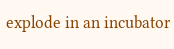explode in an incubator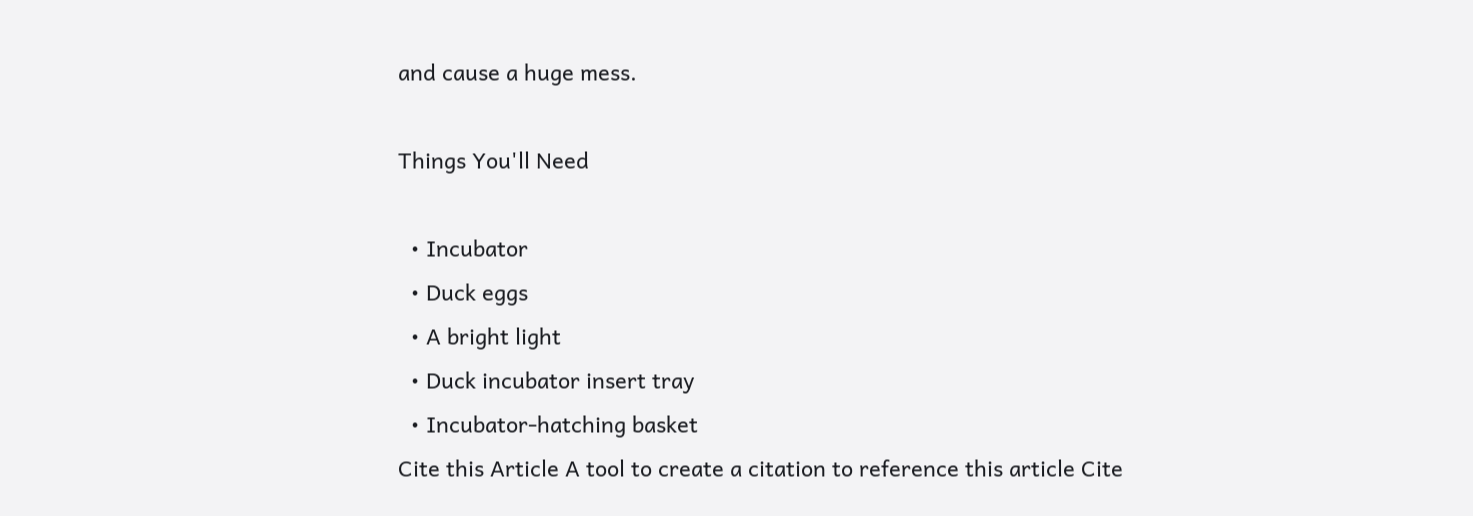and cause a huge mess.

Things You'll Need

  • Incubator
  • Duck eggs
  • A bright light
  • Duck incubator insert tray
  • Incubator-hatching basket
Cite this Article A tool to create a citation to reference this article Cite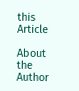this Article

About the Author